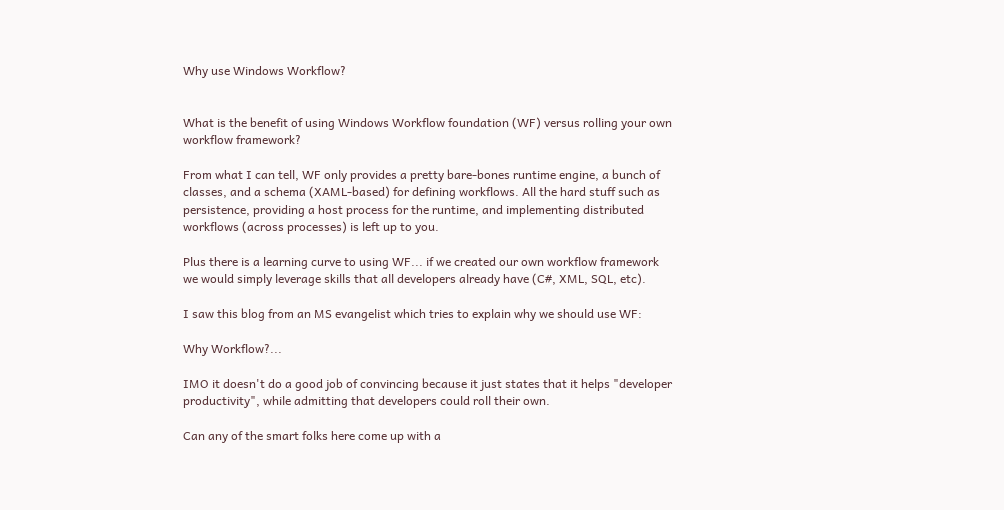Why use Windows Workflow?


What is the benefit of using Windows Workflow foundation (WF) versus rolling your own workflow framework?

From what I can tell, WF only provides a pretty bare-bones runtime engine, a bunch of classes, and a schema (XAML-based) for defining workflows. All the hard stuff such as persistence, providing a host process for the runtime, and implementing distributed workflows (across processes) is left up to you.

Plus there is a learning curve to using WF... if we created our own workflow framework we would simply leverage skills that all developers already have (C#, XML, SQL, etc).

I saw this blog from an MS evangelist which tries to explain why we should use WF:

Why Workflow?...

IMO it doesn't do a good job of convincing because it just states that it helps "developer productivity", while admitting that developers could roll their own.

Can any of the smart folks here come up with a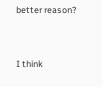better reason?


I think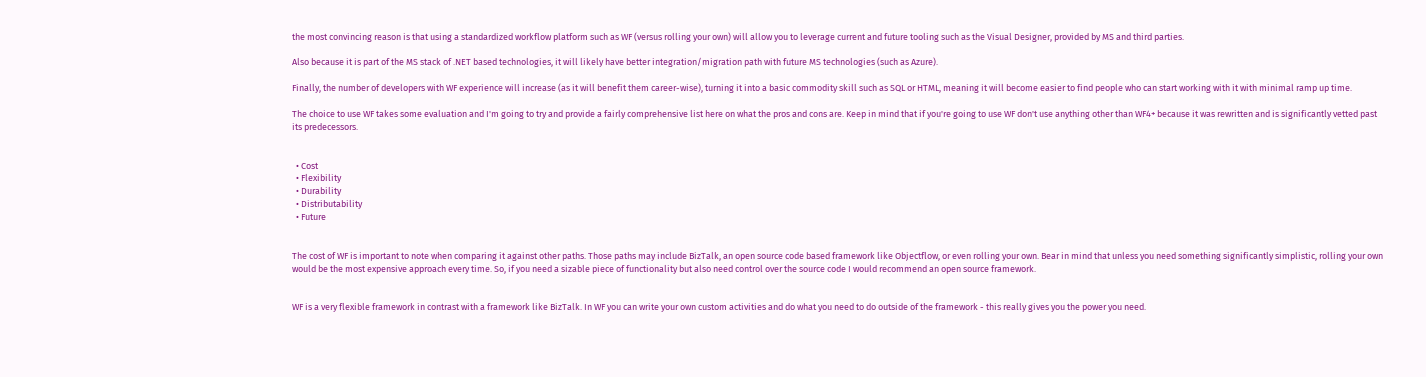the most convincing reason is that using a standardized workflow platform such as WF (versus rolling your own) will allow you to leverage current and future tooling such as the Visual Designer, provided by MS and third parties.

Also because it is part of the MS stack of .NET based technologies, it will likely have better integration/migration path with future MS technologies (such as Azure).

Finally, the number of developers with WF experience will increase (as it will benefit them career-wise), turning it into a basic commodity skill such as SQL or HTML, meaning it will become easier to find people who can start working with it with minimal ramp up time.

The choice to use WF takes some evaluation and I'm going to try and provide a fairly comprehensive list here on what the pros and cons are. Keep in mind that if you're going to use WF don't use anything other than WF4+ because it was rewritten and is significantly vetted past its predecessors.


  • Cost
  • Flexibility
  • Durability
  • Distributability
  • Future


The cost of WF is important to note when comparing it against other paths. Those paths may include BizTalk, an open source code based framework like Objectflow, or even rolling your own. Bear in mind that unless you need something significantly simplistic, rolling your own would be the most expensive approach every time. So, if you need a sizable piece of functionality but also need control over the source code I would recommend an open source framework.


WF is a very flexible framework in contrast with a framework like BizTalk. In WF you can write your own custom activities and do what you need to do outside of the framework - this really gives you the power you need.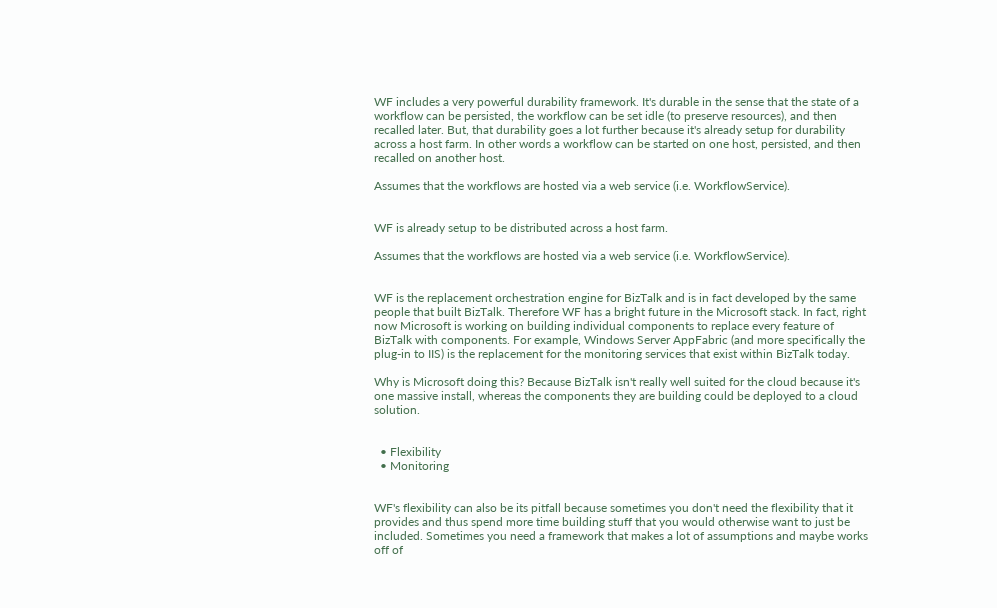WF includes a very powerful durability framework. It's durable in the sense that the state of a workflow can be persisted, the workflow can be set idle (to preserve resources), and then recalled later. But, that durability goes a lot further because it's already setup for durability across a host farm. In other words a workflow can be started on one host, persisted, and then recalled on another host.

Assumes that the workflows are hosted via a web service (i.e. WorkflowService).


WF is already setup to be distributed across a host farm.

Assumes that the workflows are hosted via a web service (i.e. WorkflowService).


WF is the replacement orchestration engine for BizTalk and is in fact developed by the same people that built BizTalk. Therefore WF has a bright future in the Microsoft stack. In fact, right now Microsoft is working on building individual components to replace every feature of BizTalk with components. For example, Windows Server AppFabric (and more specifically the plug-in to IIS) is the replacement for the monitoring services that exist within BizTalk today.

Why is Microsoft doing this? Because BizTalk isn't really well suited for the cloud because it's one massive install, whereas the components they are building could be deployed to a cloud solution.


  • Flexibility
  • Monitoring


WF's flexibility can also be its pitfall because sometimes you don't need the flexibility that it provides and thus spend more time building stuff that you would otherwise want to just be included. Sometimes you need a framework that makes a lot of assumptions and maybe works off of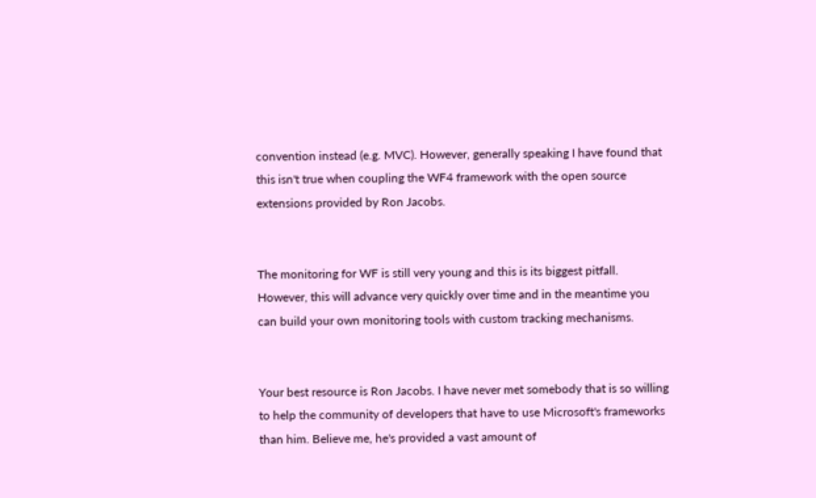convention instead (e.g. MVC). However, generally speaking I have found that this isn't true when coupling the WF4 framework with the open source extensions provided by Ron Jacobs.


The monitoring for WF is still very young and this is its biggest pitfall. However, this will advance very quickly over time and in the meantime you can build your own monitoring tools with custom tracking mechanisms.


Your best resource is Ron Jacobs. I have never met somebody that is so willing to help the community of developers that have to use Microsoft's frameworks than him. Believe me, he's provided a vast amount of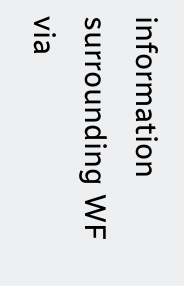information surrounding WF via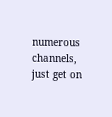numerous channels, just get on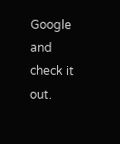Google and check it out.